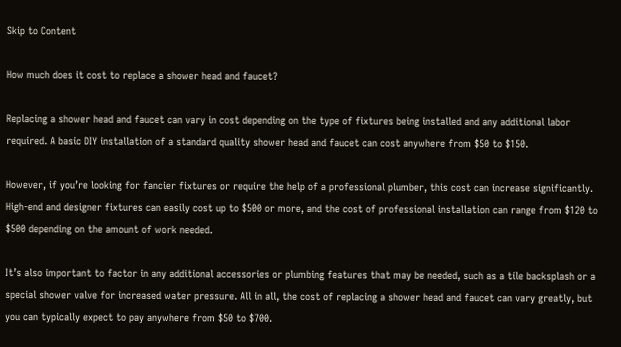Skip to Content

How much does it cost to replace a shower head and faucet?

Replacing a shower head and faucet can vary in cost depending on the type of fixtures being installed and any additional labor required. A basic DIY installation of a standard quality shower head and faucet can cost anywhere from $50 to $150.

However, if you’re looking for fancier fixtures or require the help of a professional plumber, this cost can increase significantly. High-end and designer fixtures can easily cost up to $500 or more, and the cost of professional installation can range from $120 to $500 depending on the amount of work needed.

It’s also important to factor in any additional accessories or plumbing features that may be needed, such as a tile backsplash or a special shower valve for increased water pressure. All in all, the cost of replacing a shower head and faucet can vary greatly, but you can typically expect to pay anywhere from $50 to $700.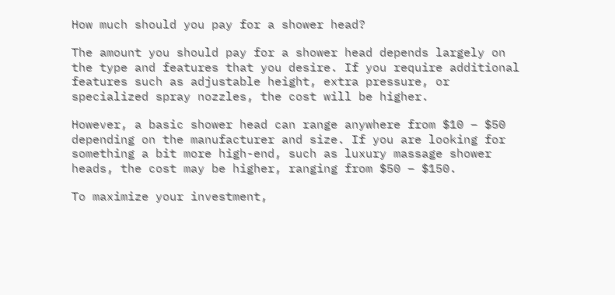How much should you pay for a shower head?

The amount you should pay for a shower head depends largely on the type and features that you desire. If you require additional features such as adjustable height, extra pressure, or specialized spray nozzles, the cost will be higher.

However, a basic shower head can range anywhere from $10 – $50 depending on the manufacturer and size. If you are looking for something a bit more high-end, such as luxury massage shower heads, the cost may be higher, ranging from $50 – $150.

To maximize your investment,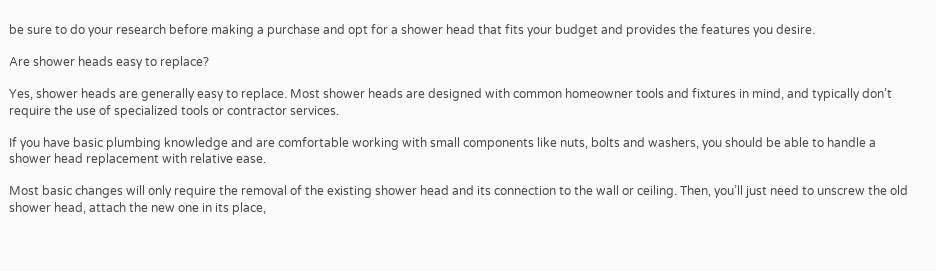be sure to do your research before making a purchase and opt for a shower head that fits your budget and provides the features you desire.

Are shower heads easy to replace?

Yes, shower heads are generally easy to replace. Most shower heads are designed with common homeowner tools and fixtures in mind, and typically don’t require the use of specialized tools or contractor services.

If you have basic plumbing knowledge and are comfortable working with small components like nuts, bolts and washers, you should be able to handle a shower head replacement with relative ease.

Most basic changes will only require the removal of the existing shower head and its connection to the wall or ceiling. Then, you’ll just need to unscrew the old shower head, attach the new one in its place,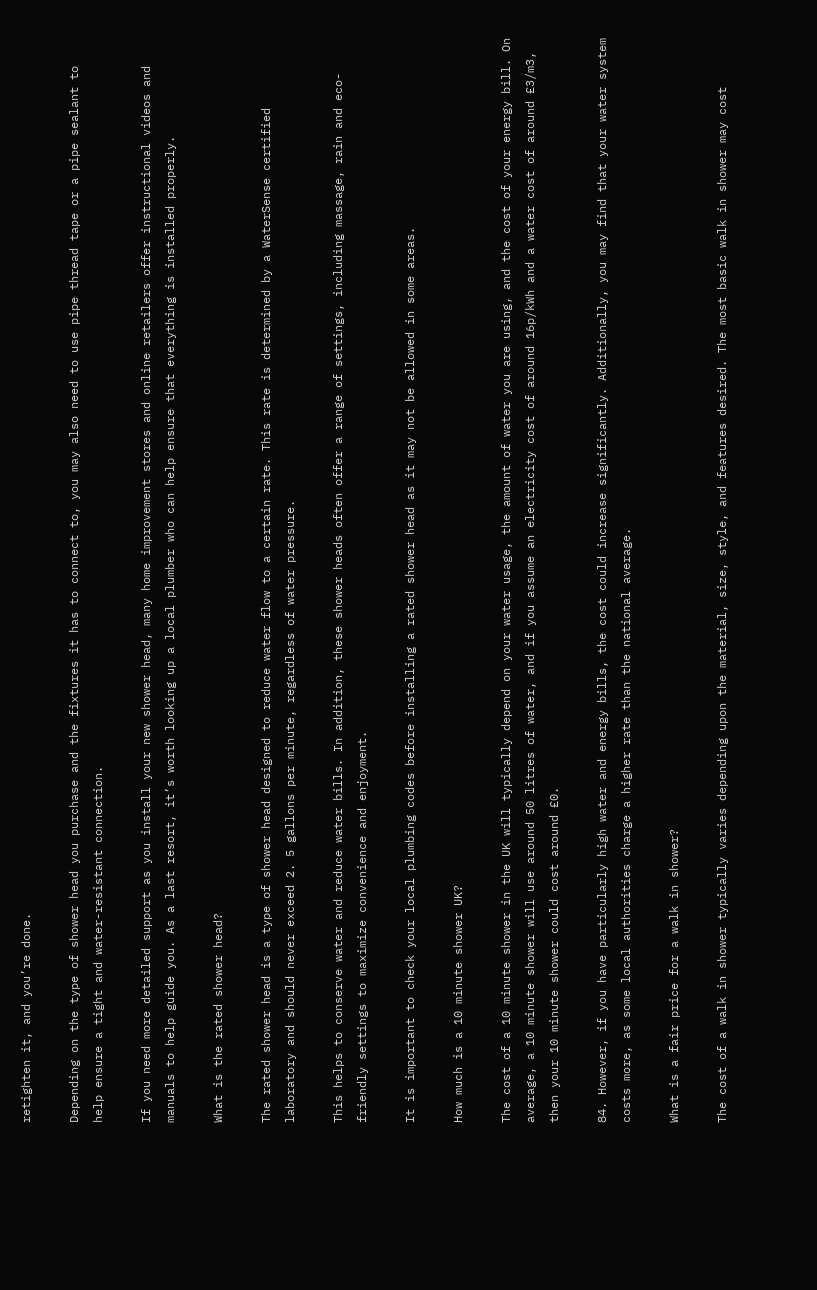retighten it, and you’re done.

Depending on the type of shower head you purchase and the fixtures it has to connect to, you may also need to use pipe thread tape or a pipe sealant to help ensure a tight and water-resistant connection.

If you need more detailed support as you install your new shower head, many home improvement stores and online retailers offer instructional videos and manuals to help guide you. As a last resort, it’s worth looking up a local plumber who can help ensure that everything is installed properly.

What is the rated shower head?

The rated shower head is a type of shower head designed to reduce water flow to a certain rate. This rate is determined by a WaterSense certified laboratory and should never exceed 2. 5 gallons per minute, regardless of water pressure.

This helps to conserve water and reduce water bills. In addition, these shower heads often offer a range of settings, including massage, rain and eco-friendly settings to maximize convenience and enjoyment.

It is important to check your local plumbing codes before installing a rated shower head as it may not be allowed in some areas.

How much is a 10 minute shower UK?

The cost of a 10 minute shower in the UK will typically depend on your water usage, the amount of water you are using, and the cost of your energy bill. On average, a 10 minute shower will use around 50 litres of water, and if you assume an electricity cost of around 16p/kWh and a water cost of around £3/m3, then your 10 minute shower could cost around £0.

84. However, if you have particularly high water and energy bills, the cost could increase significantly. Additionally, you may find that your water system costs more, as some local authorities charge a higher rate than the national average.

What is a fair price for a walk in shower?

The cost of a walk in shower typically varies depending upon the material, size, style, and features desired. The most basic walk in shower may cost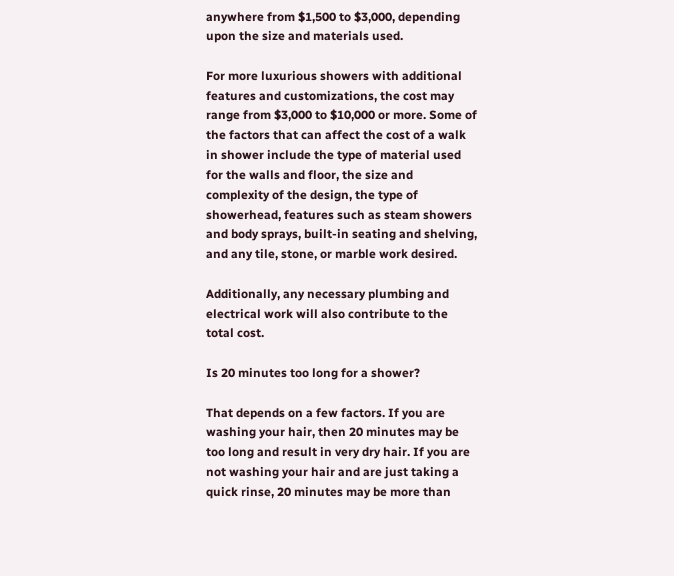anywhere from $1,500 to $3,000, depending upon the size and materials used.

For more luxurious showers with additional features and customizations, the cost may range from $3,000 to $10,000 or more. Some of the factors that can affect the cost of a walk in shower include the type of material used for the walls and floor, the size and complexity of the design, the type of showerhead, features such as steam showers and body sprays, built-in seating and shelving, and any tile, stone, or marble work desired.

Additionally, any necessary plumbing and electrical work will also contribute to the total cost.

Is 20 minutes too long for a shower?

That depends on a few factors. If you are washing your hair, then 20 minutes may be too long and result in very dry hair. If you are not washing your hair and are just taking a quick rinse, 20 minutes may be more than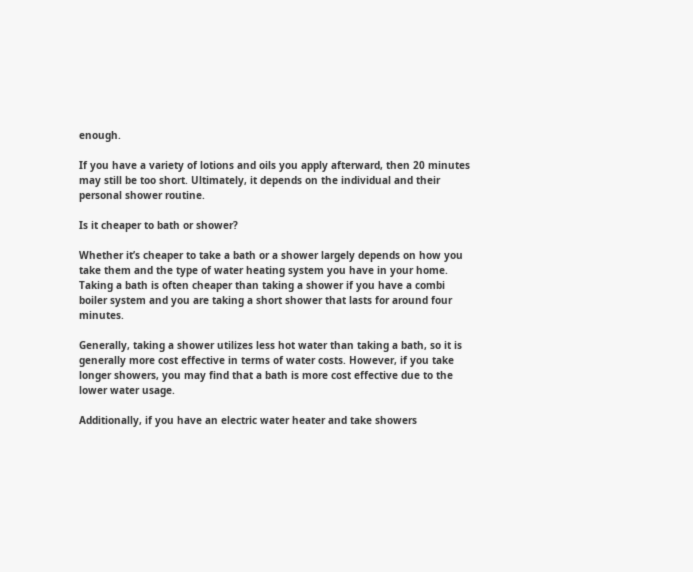enough.

If you have a variety of lotions and oils you apply afterward, then 20 minutes may still be too short. Ultimately, it depends on the individual and their personal shower routine.

Is it cheaper to bath or shower?

Whether it’s cheaper to take a bath or a shower largely depends on how you take them and the type of water heating system you have in your home. Taking a bath is often cheaper than taking a shower if you have a combi boiler system and you are taking a short shower that lasts for around four minutes.

Generally, taking a shower utilizes less hot water than taking a bath, so it is generally more cost effective in terms of water costs. However, if you take longer showers, you may find that a bath is more cost effective due to the lower water usage.

Additionally, if you have an electric water heater and take showers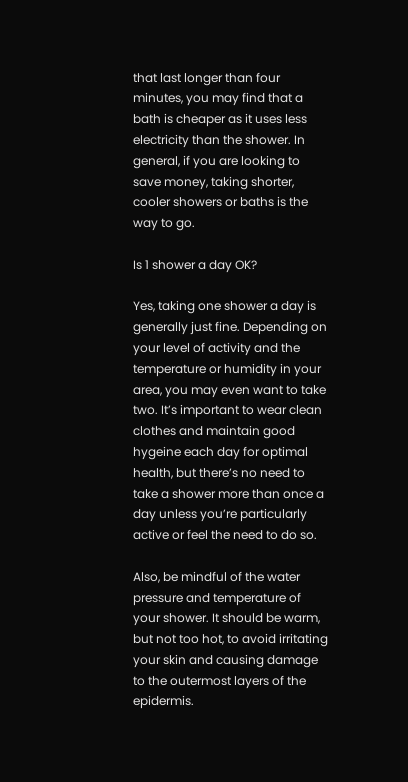that last longer than four minutes, you may find that a bath is cheaper as it uses less electricity than the shower. In general, if you are looking to save money, taking shorter, cooler showers or baths is the way to go.

Is 1 shower a day OK?

Yes, taking one shower a day is generally just fine. Depending on your level of activity and the temperature or humidity in your area, you may even want to take two. It’s important to wear clean clothes and maintain good hygeine each day for optimal health, but there’s no need to take a shower more than once a day unless you’re particularly active or feel the need to do so.

Also, be mindful of the water pressure and temperature of your shower. It should be warm, but not too hot, to avoid irritating your skin and causing damage to the outermost layers of the epidermis.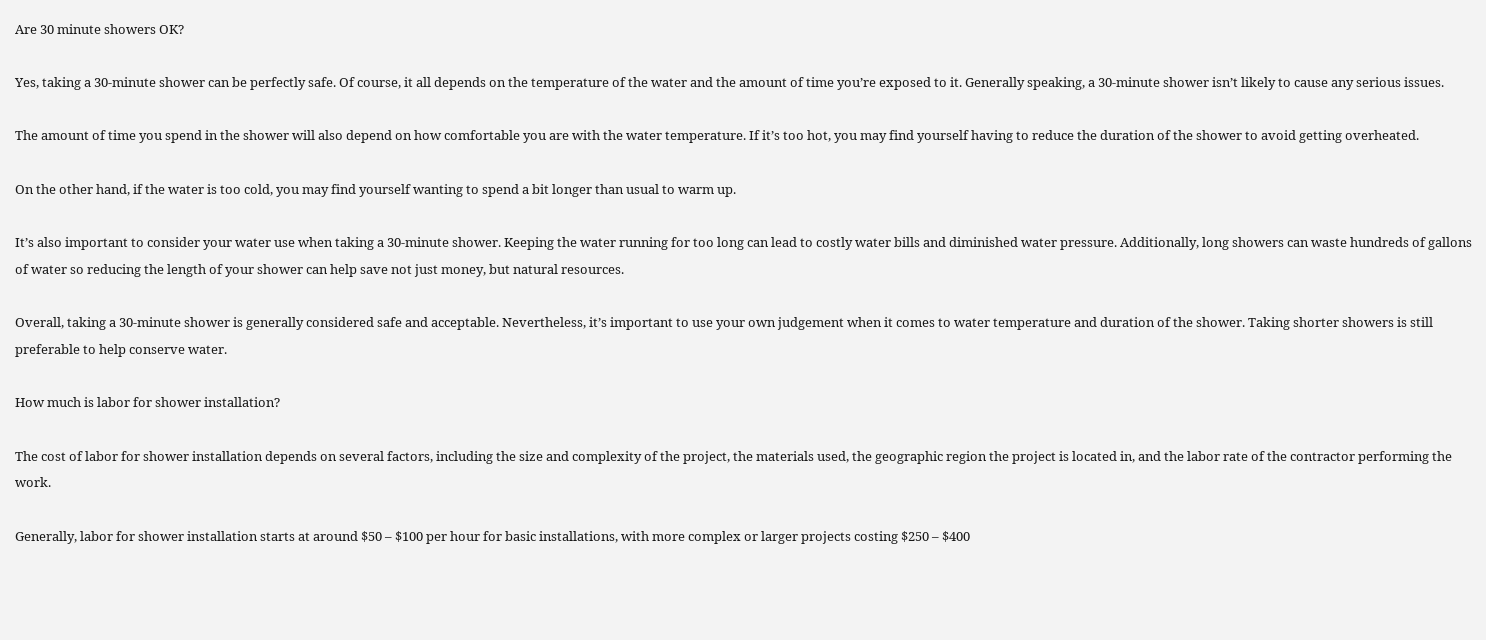Are 30 minute showers OK?

Yes, taking a 30-minute shower can be perfectly safe. Of course, it all depends on the temperature of the water and the amount of time you’re exposed to it. Generally speaking, a 30-minute shower isn’t likely to cause any serious issues.

The amount of time you spend in the shower will also depend on how comfortable you are with the water temperature. If it’s too hot, you may find yourself having to reduce the duration of the shower to avoid getting overheated.

On the other hand, if the water is too cold, you may find yourself wanting to spend a bit longer than usual to warm up.

It’s also important to consider your water use when taking a 30-minute shower. Keeping the water running for too long can lead to costly water bills and diminished water pressure. Additionally, long showers can waste hundreds of gallons of water so reducing the length of your shower can help save not just money, but natural resources.

Overall, taking a 30-minute shower is generally considered safe and acceptable. Nevertheless, it’s important to use your own judgement when it comes to water temperature and duration of the shower. Taking shorter showers is still preferable to help conserve water.

How much is labor for shower installation?

The cost of labor for shower installation depends on several factors, including the size and complexity of the project, the materials used, the geographic region the project is located in, and the labor rate of the contractor performing the work.

Generally, labor for shower installation starts at around $50 – $100 per hour for basic installations, with more complex or larger projects costing $250 – $400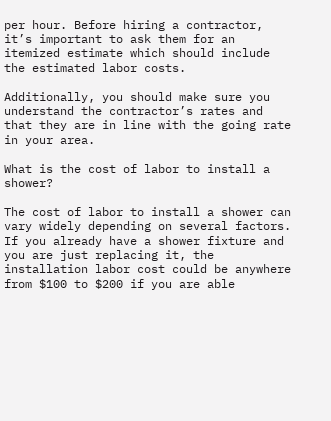per hour. Before hiring a contractor, it’s important to ask them for an itemized estimate which should include the estimated labor costs.

Additionally, you should make sure you understand the contractor’s rates and that they are in line with the going rate in your area.

What is the cost of labor to install a shower?

The cost of labor to install a shower can vary widely depending on several factors. If you already have a shower fixture and you are just replacing it, the installation labor cost could be anywhere from $100 to $200 if you are able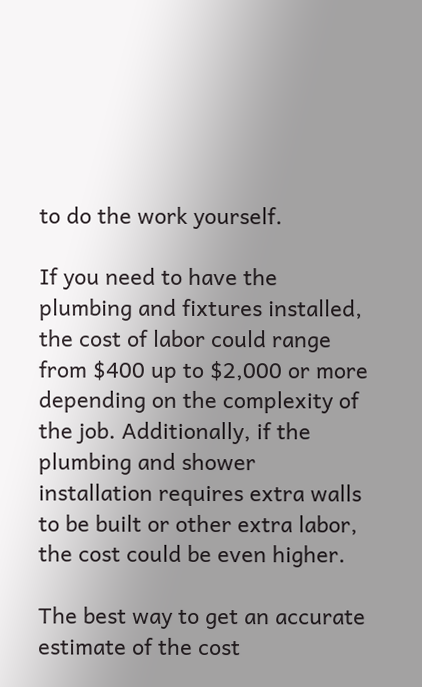to do the work yourself.

If you need to have the plumbing and fixtures installed, the cost of labor could range from $400 up to $2,000 or more depending on the complexity of the job. Additionally, if the plumbing and shower installation requires extra walls to be built or other extra labor, the cost could be even higher.

The best way to get an accurate estimate of the cost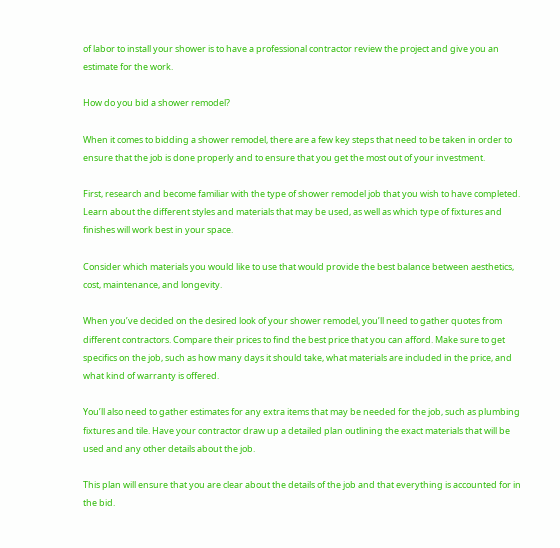of labor to install your shower is to have a professional contractor review the project and give you an estimate for the work.

How do you bid a shower remodel?

When it comes to bidding a shower remodel, there are a few key steps that need to be taken in order to ensure that the job is done properly and to ensure that you get the most out of your investment.

First, research and become familiar with the type of shower remodel job that you wish to have completed. Learn about the different styles and materials that may be used, as well as which type of fixtures and finishes will work best in your space.

Consider which materials you would like to use that would provide the best balance between aesthetics, cost, maintenance, and longevity.

When you’ve decided on the desired look of your shower remodel, you’ll need to gather quotes from different contractors. Compare their prices to find the best price that you can afford. Make sure to get specifics on the job, such as how many days it should take, what materials are included in the price, and what kind of warranty is offered.

You’ll also need to gather estimates for any extra items that may be needed for the job, such as plumbing fixtures and tile. Have your contractor draw up a detailed plan outlining the exact materials that will be used and any other details about the job.

This plan will ensure that you are clear about the details of the job and that everything is accounted for in the bid.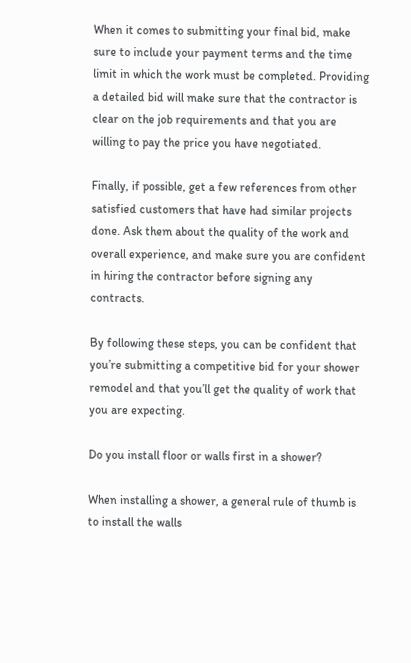When it comes to submitting your final bid, make sure to include your payment terms and the time limit in which the work must be completed. Providing a detailed bid will make sure that the contractor is clear on the job requirements and that you are willing to pay the price you have negotiated.

Finally, if possible, get a few references from other satisfied customers that have had similar projects done. Ask them about the quality of the work and overall experience, and make sure you are confident in hiring the contractor before signing any contracts.

By following these steps, you can be confident that you’re submitting a competitive bid for your shower remodel and that you’ll get the quality of work that you are expecting.

Do you install floor or walls first in a shower?

When installing a shower, a general rule of thumb is to install the walls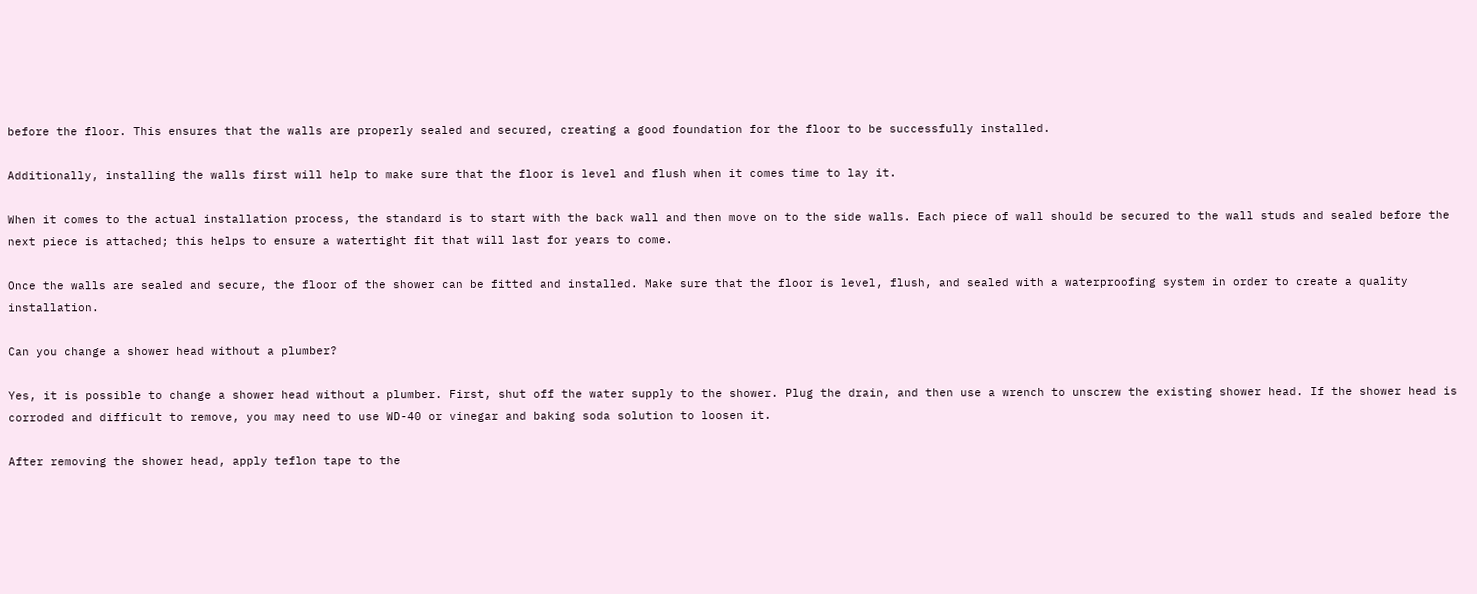before the floor. This ensures that the walls are properly sealed and secured, creating a good foundation for the floor to be successfully installed.

Additionally, installing the walls first will help to make sure that the floor is level and flush when it comes time to lay it.

When it comes to the actual installation process, the standard is to start with the back wall and then move on to the side walls. Each piece of wall should be secured to the wall studs and sealed before the next piece is attached; this helps to ensure a watertight fit that will last for years to come.

Once the walls are sealed and secure, the floor of the shower can be fitted and installed. Make sure that the floor is level, flush, and sealed with a waterproofing system in order to create a quality installation.

Can you change a shower head without a plumber?

Yes, it is possible to change a shower head without a plumber. First, shut off the water supply to the shower. Plug the drain, and then use a wrench to unscrew the existing shower head. If the shower head is corroded and difficult to remove, you may need to use WD-40 or vinegar and baking soda solution to loosen it.

After removing the shower head, apply teflon tape to the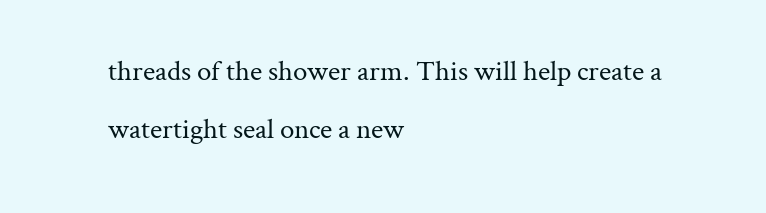threads of the shower arm. This will help create a watertight seal once a new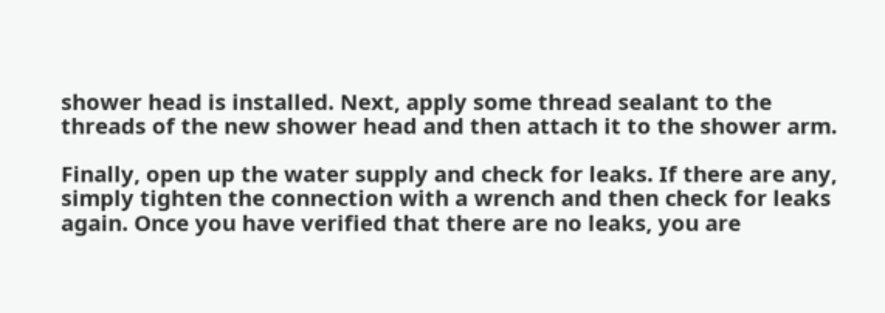shower head is installed. Next, apply some thread sealant to the threads of the new shower head and then attach it to the shower arm.

Finally, open up the water supply and check for leaks. If there are any, simply tighten the connection with a wrench and then check for leaks again. Once you have verified that there are no leaks, you are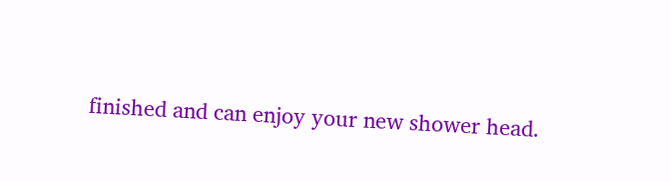finished and can enjoy your new shower head.